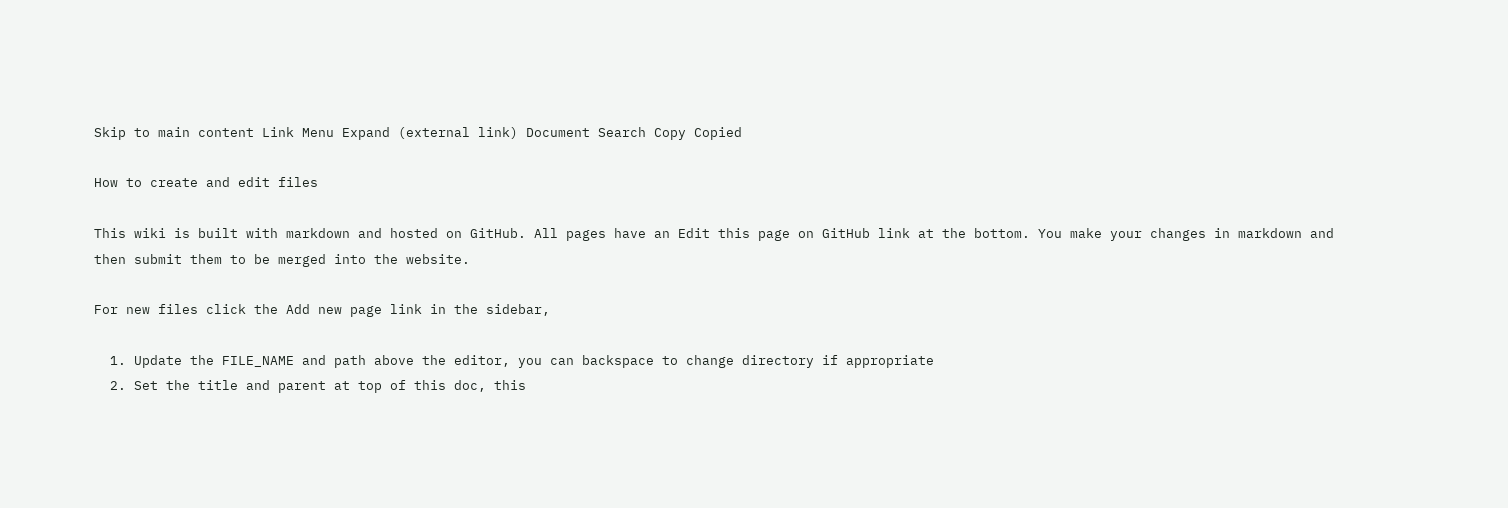Skip to main content Link Menu Expand (external link) Document Search Copy Copied

How to create and edit files

This wiki is built with markdown and hosted on GitHub. All pages have an Edit this page on GitHub link at the bottom. You make your changes in markdown and then submit them to be merged into the website.

For new files click the Add new page link in the sidebar,

  1. Update the FILE_NAME and path above the editor, you can backspace to change directory if appropriate
  2. Set the title and parent at top of this doc, this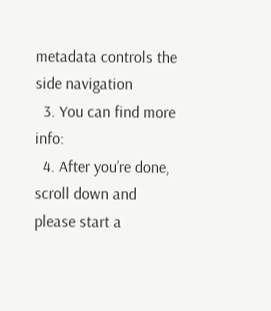metadata controls the side navigation
  3. You can find more info:
  4. After you’re done, scroll down and please start a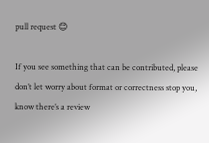pull request 😊

If you see something that can be contributed, please don’t let worry about format or correctness stop you, know there’s a review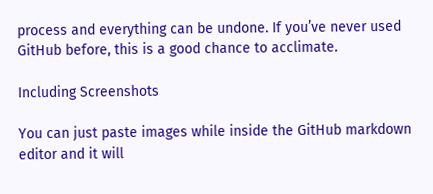process and everything can be undone. If you’ve never used GitHub before, this is a good chance to acclimate.

Including Screenshots

You can just paste images while inside the GitHub markdown editor and it will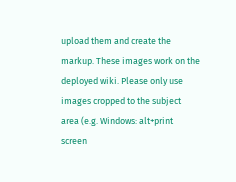upload them and create the markup. These images work on the deployed wiki. Please only use images cropped to the subject area (e.g. Windows: alt+print screen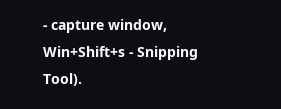- capture window, Win+Shift+s - Snipping Tool).